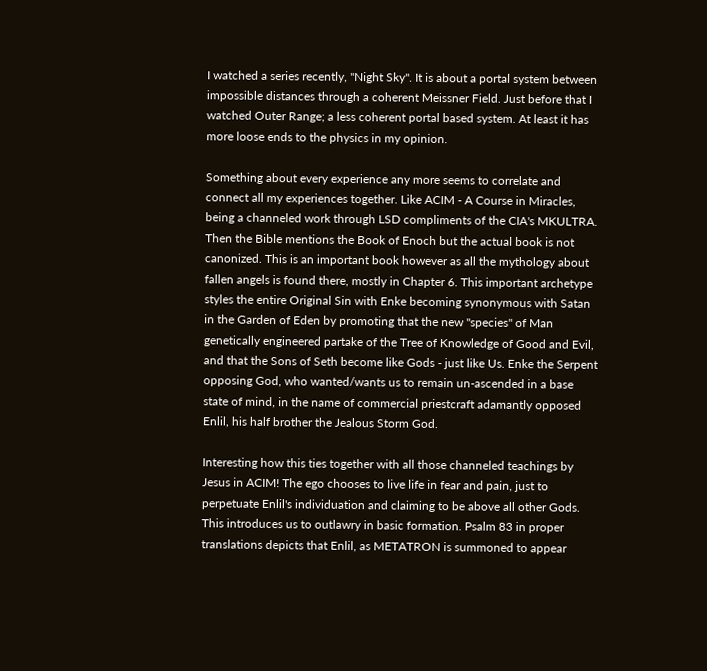I watched a series recently, "Night Sky". It is about a portal system between impossible distances through a coherent Meissner Field. Just before that I watched Outer Range; a less coherent portal based system. At least it has more loose ends to the physics in my opinion.

Something about every experience any more seems to correlate and connect all my experiences together. Like ACIM - A Course in Miracles, being a channeled work through LSD compliments of the CIA's MKULTRA. Then the Bible mentions the Book of Enoch but the actual book is not canonized. This is an important book however as all the mythology about fallen angels is found there, mostly in Chapter 6. This important archetype styles the entire Original Sin with Enke becoming synonymous with Satan in the Garden of Eden by promoting that the new "species" of Man genetically engineered partake of the Tree of Knowledge of Good and Evil, and that the Sons of Seth become like Gods - just like Us. Enke the Serpent opposing God, who wanted/wants us to remain un-ascended in a base state of mind, in the name of commercial priestcraft adamantly opposed Enlil, his half brother the Jealous Storm God.

Interesting how this ties together with all those channeled teachings by Jesus in ACIM! The ego chooses to live life in fear and pain, just to perpetuate Enlil's individuation and claiming to be above all other Gods. This introduces us to outlawry in basic formation. Psalm 83 in proper translations depicts that Enlil, as METATRON is summoned to appear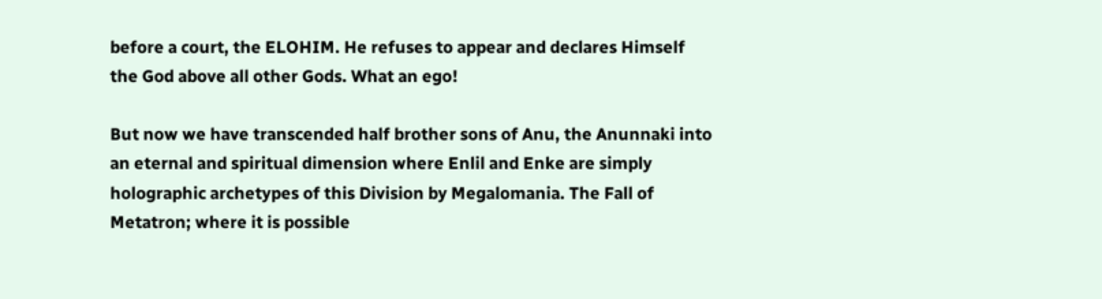before a court, the ELOHIM. He refuses to appear and declares Himself the God above all other Gods. What an ego!

But now we have transcended half brother sons of Anu, the Anunnaki into an eternal and spiritual dimension where Enlil and Enke are simply holographic archetypes of this Division by Megalomania. The Fall of Metatron; where it is possible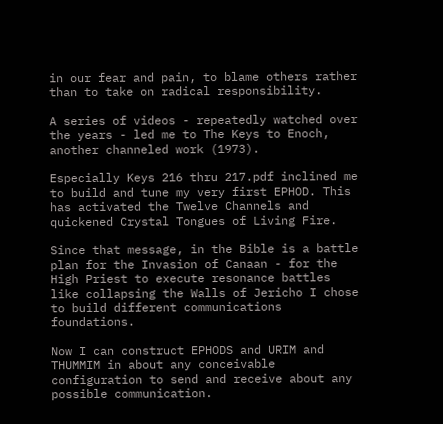in our fear and pain, to blame others rather than to take on radical responsibility.

A series of videos - repeatedly watched over the years - led me to The Keys to Enoch, another channeled work (1973).

Especially Keys 216 thru 217.pdf inclined me to build and tune my very first EPHOD. This has activated the Twelve Channels and quickened Crystal Tongues of Living Fire.

Since that message, in the Bible is a battle plan for the Invasion of Canaan - for the High Priest to execute resonance battles like collapsing the Walls of Jericho I chose to build different communications foundations.

Now I can construct EPHODS and URIM and THUMMIM in about any conceivable configuration to send and receive about any possible communication.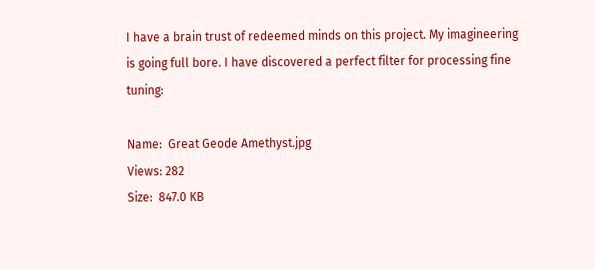I have a brain trust of redeemed minds on this project. My imagineering is going full bore. I have discovered a perfect filter for processing fine tuning:

Name:  Great Geode Amethyst.jpg
Views: 282
Size:  847.0 KB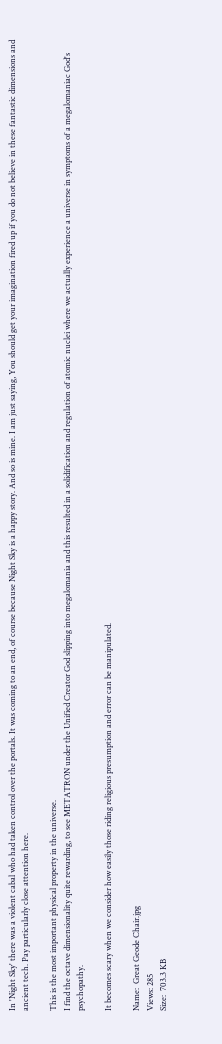In 'Night Sky' there was a violent cabal who had taken control over the portals. It was coming to an end, of course because Night Sky is a happy story. And so is mine. I am just saying, You should get your imagination fired up if you do not believe in these fantastic dimensions and ancient tech. Pay particularly close attention here.

This is the most important physical property in the universe.
I find the octave dimensionality quite rewarding, to see METATRON under the Unified Creator God slipping into megalomania and this resulted in a solidification and regulation of atomic nuclei where we actually experience a universe in symptoms of a megalomaniac God's psychopathy.

It becomes scary when we consider how easily those riding religious presumption and error can be manipulated.

Name:  Great Geode Chair.jpg
Views: 285
Size:  703.3 KB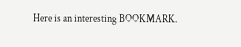Here is an interesting BOOKMARK.